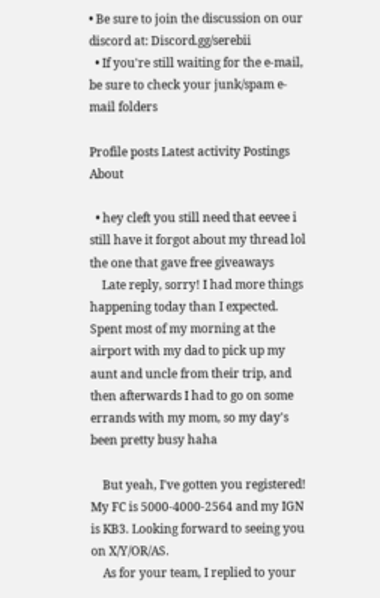• Be sure to join the discussion on our discord at: Discord.gg/serebii
  • If you're still waiting for the e-mail, be sure to check your junk/spam e-mail folders

Profile posts Latest activity Postings About

  • hey cleft you still need that eevee i still have it forgot about my thread lol the one that gave free giveaways
    Late reply, sorry! I had more things happening today than I expected. Spent most of my morning at the airport with my dad to pick up my aunt and uncle from their trip, and then afterwards I had to go on some errands with my mom, so my day's been pretty busy haha

    But yeah, I've gotten you registered! My FC is 5000-4000-2564 and my IGN is KB3. Looking forward to seeing you on X/Y/OR/AS.
    As for your team, I replied to your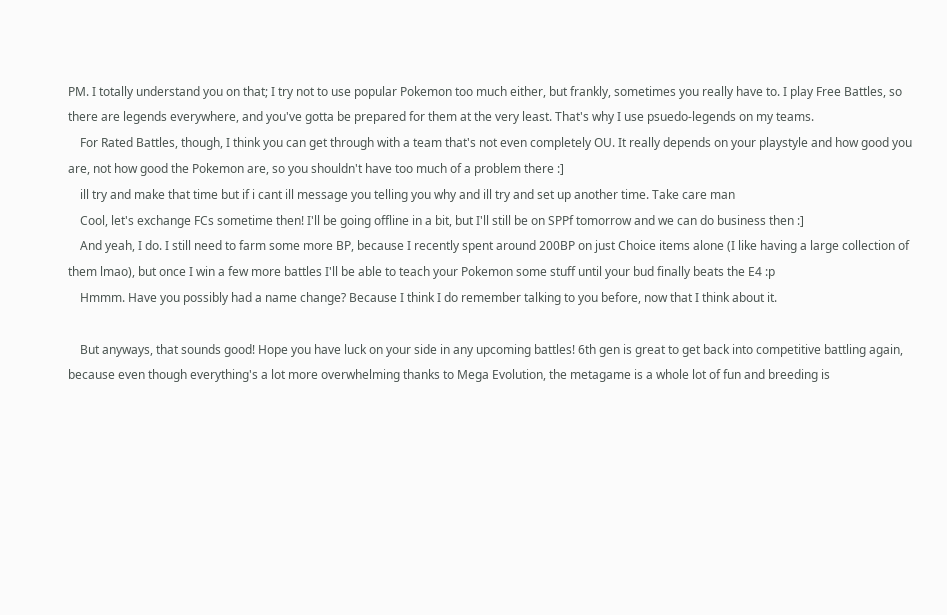PM. I totally understand you on that; I try not to use popular Pokemon too much either, but frankly, sometimes you really have to. I play Free Battles, so there are legends everywhere, and you've gotta be prepared for them at the very least. That's why I use psuedo-legends on my teams.
    For Rated Battles, though, I think you can get through with a team that's not even completely OU. It really depends on your playstyle and how good you are, not how good the Pokemon are, so you shouldn't have too much of a problem there :]
    ill try and make that time but if i cant ill message you telling you why and ill try and set up another time. Take care man
    Cool, let's exchange FCs sometime then! I'll be going offline in a bit, but I'll still be on SPPf tomorrow and we can do business then :]
    And yeah, I do. I still need to farm some more BP, because I recently spent around 200BP on just Choice items alone (I like having a large collection of them lmao), but once I win a few more battles I'll be able to teach your Pokemon some stuff until your bud finally beats the E4 :p
    Hmmm. Have you possibly had a name change? Because I think I do remember talking to you before, now that I think about it.

    But anyways, that sounds good! Hope you have luck on your side in any upcoming battles! 6th gen is great to get back into competitive battling again, because even though everything's a lot more overwhelming thanks to Mega Evolution, the metagame is a whole lot of fun and breeding is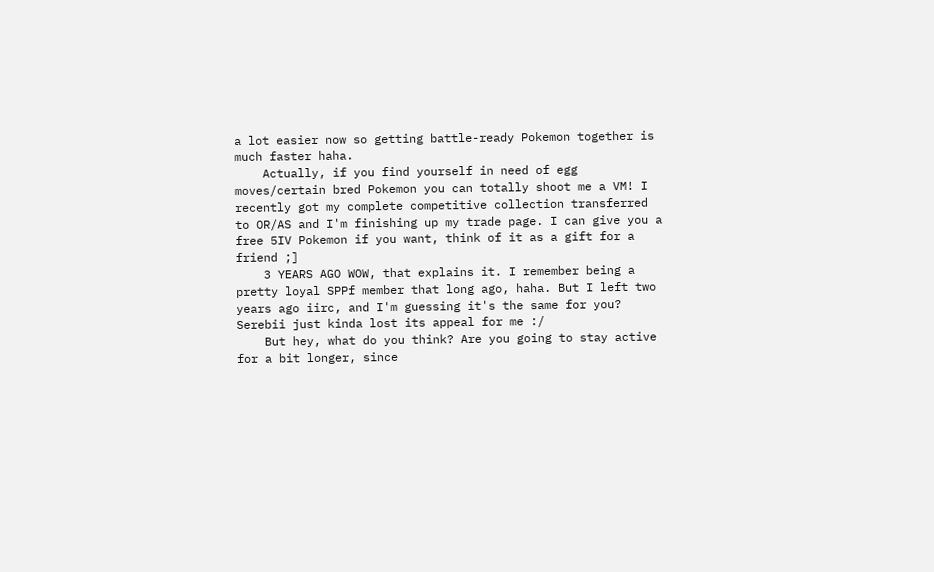a lot easier now so getting battle-ready Pokemon together is much faster haha.
    Actually, if you find yourself in need of egg moves/certain bred Pokemon you can totally shoot me a VM! I recently got my complete competitive collection transferred to OR/AS and I'm finishing up my trade page. I can give you a free 5IV Pokemon if you want, think of it as a gift for a friend ;]
    3 YEARS AGO WOW, that explains it. I remember being a pretty loyal SPPf member that long ago, haha. But I left two years ago iirc, and I'm guessing it's the same for you? Serebii just kinda lost its appeal for me :/
    But hey, what do you think? Are you going to stay active for a bit longer, since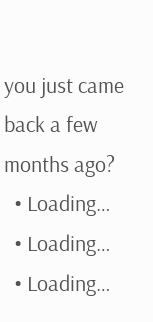you just came back a few months ago?
  • Loading…
  • Loading…
  • Loading…